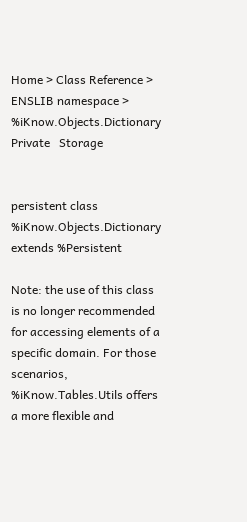Home > Class Reference > ENSLIB namespace > %iKnow.Objects.Dictionary
Private   Storage


persistent class %iKnow.Objects.Dictionary extends %Persistent

Note: the use of this class is no longer recommended for accessing elements of a specific domain. For those scenarios, %iKnow.Tables.Utils offers a more flexible and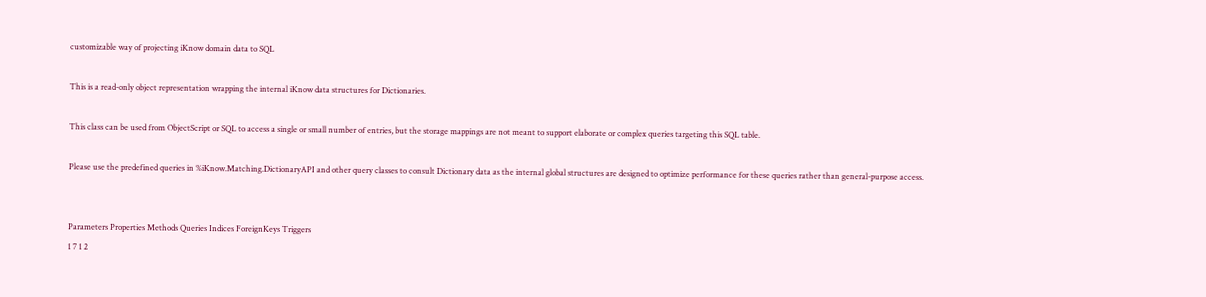customizable way of projecting iKnow domain data to SQL

This is a read-only object representation wrapping the internal iKnow data structures for Dictionaries.

This class can be used from ObjectScript or SQL to access a single or small number of entries, but the storage mappings are not meant to support elaborate or complex queries targeting this SQL table.

Please use the predefined queries in %iKnow.Matching.DictionaryAPI and other query classes to consult Dictionary data as the internal global structures are designed to optimize performance for these queries rather than general-purpose access.


Parameters Properties Methods Queries Indices ForeignKeys Triggers
1 7 1 2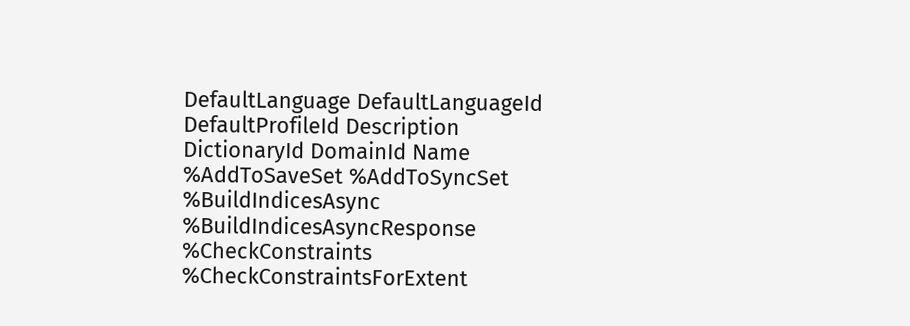DefaultLanguage DefaultLanguageId DefaultProfileId Description
DictionaryId DomainId Name
%AddToSaveSet %AddToSyncSet %BuildIndicesAsync %BuildIndicesAsyncResponse
%CheckConstraints %CheckConstraintsForExtent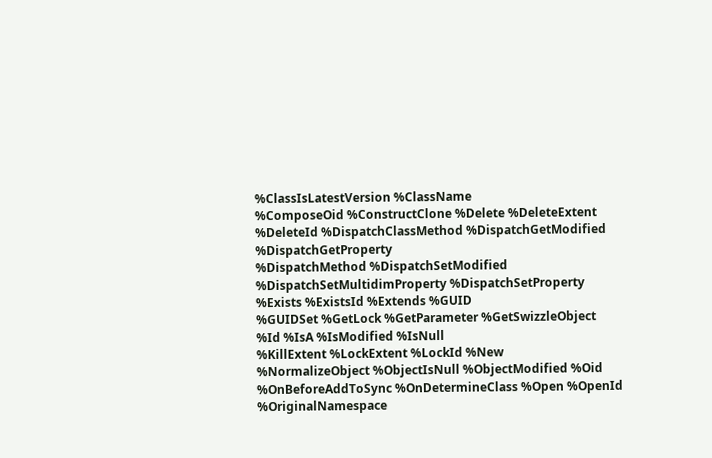%ClassIsLatestVersion %ClassName
%ComposeOid %ConstructClone %Delete %DeleteExtent
%DeleteId %DispatchClassMethod %DispatchGetModified %DispatchGetProperty
%DispatchMethod %DispatchSetModified %DispatchSetMultidimProperty %DispatchSetProperty
%Exists %ExistsId %Extends %GUID
%GUIDSet %GetLock %GetParameter %GetSwizzleObject
%Id %IsA %IsModified %IsNull
%KillExtent %LockExtent %LockId %New
%NormalizeObject %ObjectIsNull %ObjectModified %Oid
%OnBeforeAddToSync %OnDetermineClass %Open %OpenId
%OriginalNamespace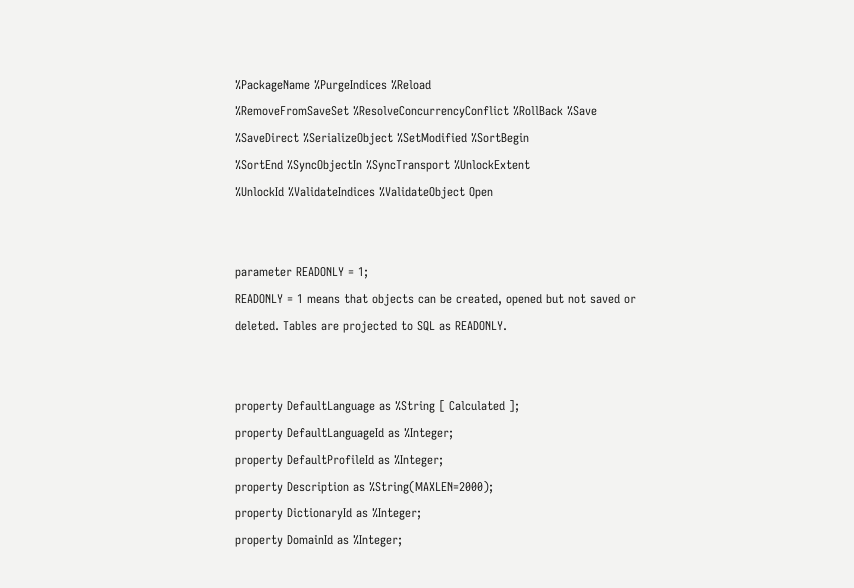%PackageName %PurgeIndices %Reload
%RemoveFromSaveSet %ResolveConcurrencyConflict %RollBack %Save
%SaveDirect %SerializeObject %SetModified %SortBegin
%SortEnd %SyncObjectIn %SyncTransport %UnlockExtent
%UnlockId %ValidateIndices %ValidateObject Open


parameter READONLY = 1;
READONLY = 1 means that objects can be created, opened but not saved or deleted. Tables are projected to SQL as READONLY.


property DefaultLanguage as %String [ Calculated ];
property DefaultLanguageId as %Integer;
property DefaultProfileId as %Integer;
property Description as %String(MAXLEN=2000);
property DictionaryId as %Integer;
property DomainId as %Integer;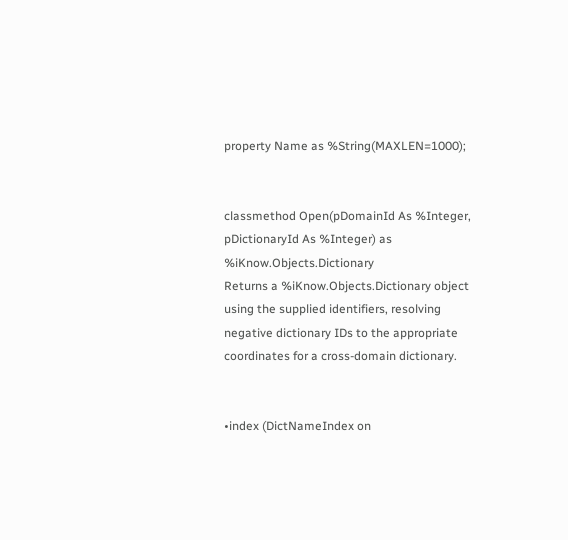property Name as %String(MAXLEN=1000);


classmethod Open(pDomainId As %Integer, pDictionaryId As %Integer) as %iKnow.Objects.Dictionary
Returns a %iKnow.Objects.Dictionary object using the supplied identifiers, resolving negative dictionary IDs to the appropriate coordinates for a cross-domain dictionary.


•index (DictNameIndex on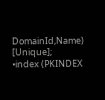DomainId,Name) [Unique];
•index (PKINDEX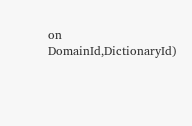on DomainId,DictionaryId)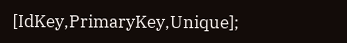[IdKey,PrimaryKey,Unique];